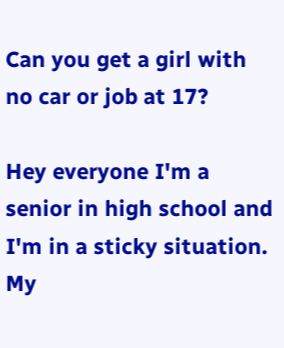Can you get a girl with no car or job at 17?

Hey everyone I'm a senior in high school and I'm in a sticky situation. My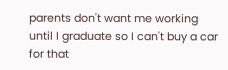parents don't want me working until I graduate so I can't buy a car for that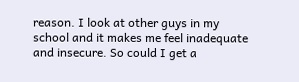reason. I look at other guys in my school and it makes me feel inadequate and insecure. So could I get a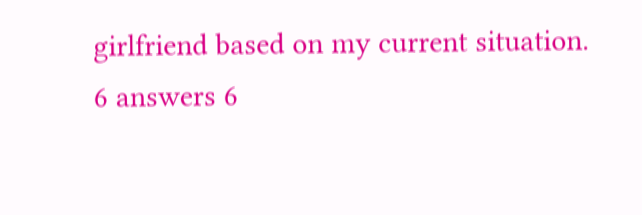girlfriend based on my current situation.
6 answers 6